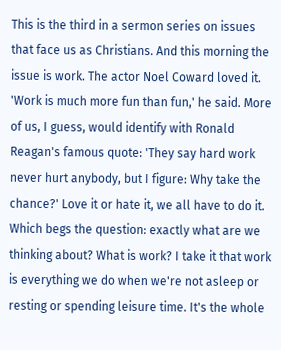This is the third in a sermon series on issues that face us as Christians. And this morning the issue is work. The actor Noel Coward loved it. 'Work is much more fun than fun,' he said. More of us, I guess, would identify with Ronald Reagan's famous quote: 'They say hard work never hurt anybody, but I figure: Why take the chance?' Love it or hate it, we all have to do it. Which begs the question: exactly what are we thinking about? What is work? I take it that work is everything we do when we're not asleep or resting or spending leisure time. It's the whole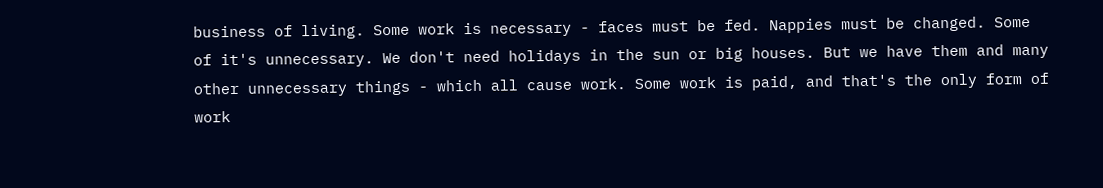business of living. Some work is necessary - faces must be fed. Nappies must be changed. Some of it's unnecessary. We don't need holidays in the sun or big houses. But we have them and many other unnecessary things - which all cause work. Some work is paid, and that's the only form of work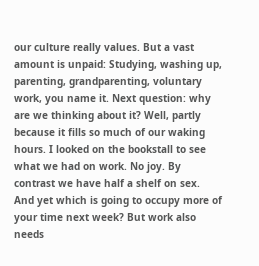our culture really values. But a vast amount is unpaid: Studying, washing up, parenting, grandparenting, voluntary work, you name it. Next question: why are we thinking about it? Well, partly because it fills so much of our waking hours. I looked on the bookstall to see what we had on work. No joy. By contrast we have half a shelf on sex. And yet which is going to occupy more of your time next week? But work also needs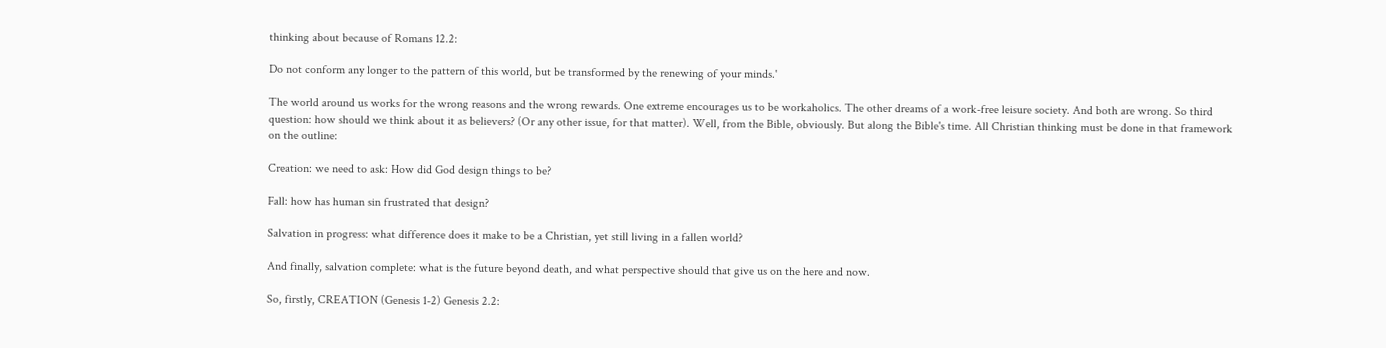thinking about because of Romans 12.2:

Do not conform any longer to the pattern of this world, but be transformed by the renewing of your minds.'

The world around us works for the wrong reasons and the wrong rewards. One extreme encourages us to be workaholics. The other dreams of a work-free leisure society. And both are wrong. So third question: how should we think about it as believers? (Or any other issue, for that matter). Well, from the Bible, obviously. But along the Bible's time. All Christian thinking must be done in that framework on the outline:

Creation: we need to ask: How did God design things to be?

Fall: how has human sin frustrated that design?

Salvation in progress: what difference does it make to be a Christian, yet still living in a fallen world?

And finally, salvation complete: what is the future beyond death, and what perspective should that give us on the here and now.

So, firstly, CREATION (Genesis 1-2) Genesis 2.2: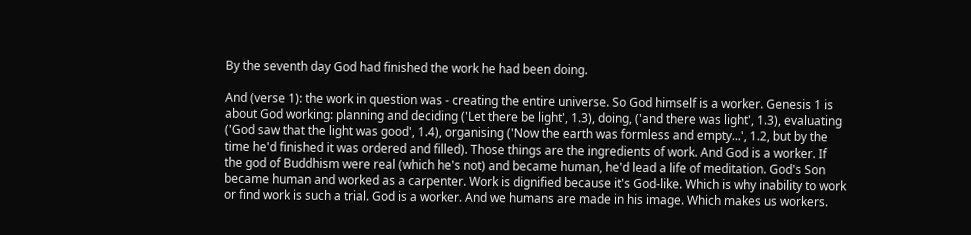By the seventh day God had finished the work he had been doing.

And (verse 1): the work in question was - creating the entire universe. So God himself is a worker. Genesis 1 is about God working: planning and deciding ('Let there be light', 1.3), doing, ('and there was light', 1.3), evaluating ('God saw that the light was good', 1.4), organising ('Now the earth was formless and empty...', 1.2, but by the time he'd finished it was ordered and filled). Those things are the ingredients of work. And God is a worker. If the god of Buddhism were real (which he's not) and became human, he'd lead a life of meditation. God's Son became human and worked as a carpenter. Work is dignified because it's God-like. Which is why inability to work or find work is such a trial. God is a worker. And we humans are made in his image. Which makes us workers.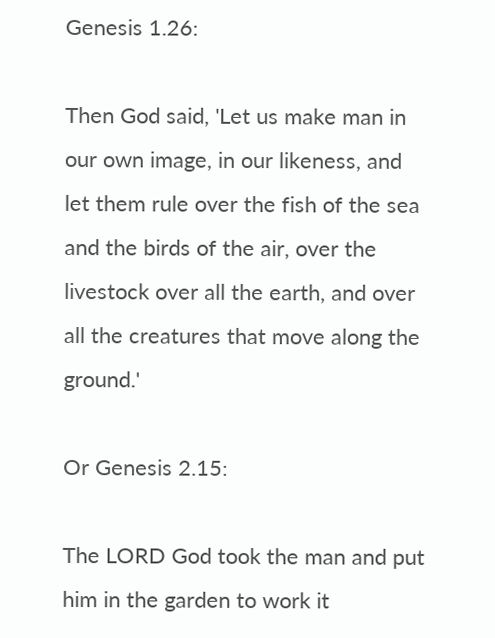Genesis 1.26:

Then God said, 'Let us make man in our own image, in our likeness, and let them rule over the fish of the sea and the birds of the air, over the livestock over all the earth, and over all the creatures that move along the ground.'

Or Genesis 2.15:

The LORD God took the man and put him in the garden to work it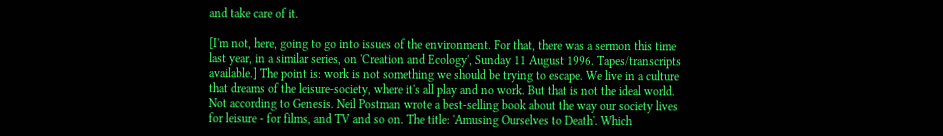and take care of it.

[I'm not, here, going to go into issues of the environment. For that, there was a sermon this time last year, in a similar series, on 'Creation and Ecology', Sunday 11 August 1996. Tapes/transcripts available.] The point is: work is not something we should be trying to escape. We live in a culture that dreams of the leisure-society, where it's all play and no work. But that is not the ideal world. Not according to Genesis. Neil Postman wrote a best-selling book about the way our society lives for leisure - for films, and TV and so on. The title: 'Amusing Ourselves to Death'. Which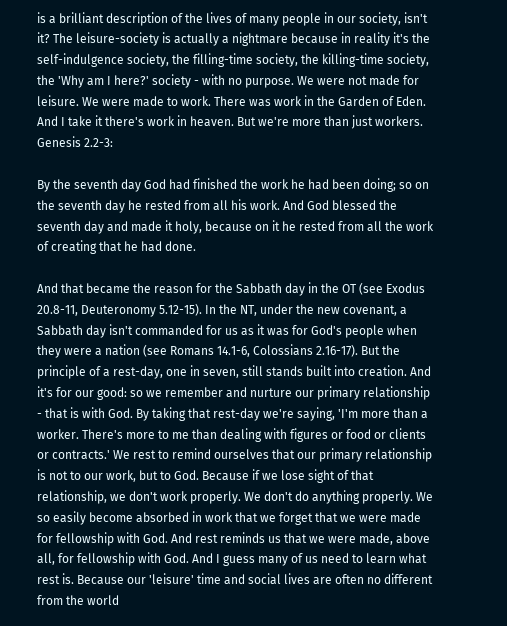is a brilliant description of the lives of many people in our society, isn't it? The leisure-society is actually a nightmare because in reality it's the self-indulgence society, the filling-time society, the killing-time society, the 'Why am I here?' society - with no purpose. We were not made for leisure. We were made to work. There was work in the Garden of Eden. And I take it there's work in heaven. But we're more than just workers. Genesis 2.2-3:

By the seventh day God had finished the work he had been doing; so on the seventh day he rested from all his work. And God blessed the seventh day and made it holy, because on it he rested from all the work of creating that he had done.

And that became the reason for the Sabbath day in the OT (see Exodus 20.8-11, Deuteronomy 5.12-15). In the NT, under the new covenant, a Sabbath day isn't commanded for us as it was for God's people when they were a nation (see Romans 14.1-6, Colossians 2.16-17). But the principle of a rest-day, one in seven, still stands built into creation. And it's for our good: so we remember and nurture our primary relationship - that is with God. By taking that rest-day we're saying, 'I'm more than a worker. There's more to me than dealing with figures or food or clients or contracts.' We rest to remind ourselves that our primary relationship is not to our work, but to God. Because if we lose sight of that relationship, we don't work properly. We don't do anything properly. We so easily become absorbed in work that we forget that we were made for fellowship with God. And rest reminds us that we were made, above all, for fellowship with God. And I guess many of us need to learn what rest is. Because our 'leisure' time and social lives are often no different from the world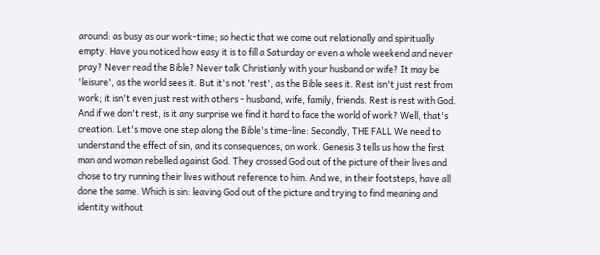around: as busy as our work-time; so hectic that we come out relationally and spiritually empty. Have you noticed how easy it is to fill a Saturday or even a whole weekend and never pray? Never read the Bible? Never talk Christianly with your husband or wife? It may be 'leisure', as the world sees it. But it's not 'rest', as the Bible sees it. Rest isn't just rest from work; it isn't even just rest with others - husband, wife, family, friends. Rest is rest with God. And if we don't rest, is it any surprise we find it hard to face the world of work? Well, that's creation. Let's move one step along the Bible's time-line: Secondly, THE FALL We need to understand the effect of sin, and its consequences, on work. Genesis 3 tells us how the first man and woman rebelled against God. They crossed God out of the picture of their lives and chose to try running their lives without reference to him. And we, in their footsteps, have all done the same. Which is sin: leaving God out of the picture and trying to find meaning and identity without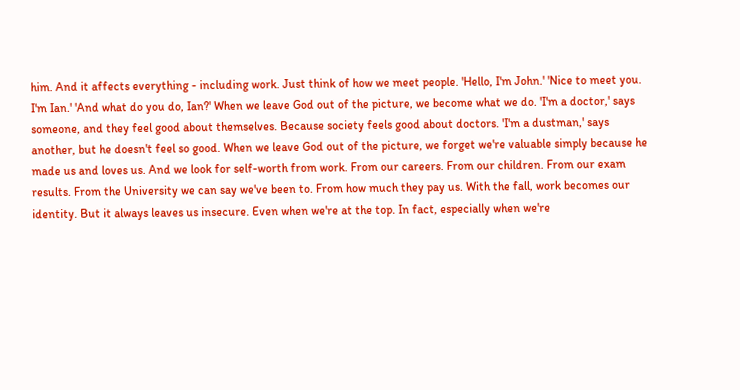him. And it affects everything - including work. Just think of how we meet people. 'Hello, I'm John.' 'Nice to meet you. I'm Ian.' 'And what do you do, Ian?' When we leave God out of the picture, we become what we do. 'I'm a doctor,' says someone, and they feel good about themselves. Because society feels good about doctors. 'I'm a dustman,' says another, but he doesn't feel so good. When we leave God out of the picture, we forget we're valuable simply because he made us and loves us. And we look for self-worth from work. From our careers. From our children. From our exam results. From the University we can say we've been to. From how much they pay us. With the fall, work becomes our identity. But it always leaves us insecure. Even when we're at the top. In fact, especially when we're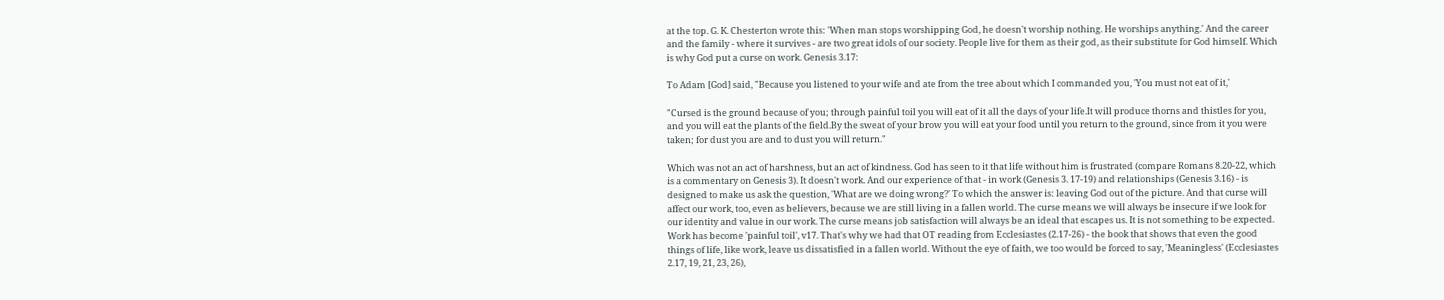at the top. G. K. Chesterton wrote this: 'When man stops worshipping God, he doesn't worship nothing. He worships anything.' And the career and the family - where it survives - are two great idols of our society. People live for them as their god, as their substitute for God himself. Which is why God put a curse on work. Genesis 3.17:

To Adam [God] said, "Because you listened to your wife and ate from the tree about which I commanded you, 'You must not eat of it,'

"Cursed is the ground because of you; through painful toil you will eat of it all the days of your life.It will produce thorns and thistles for you, and you will eat the plants of the field.By the sweat of your brow you will eat your food until you return to the ground, since from it you were taken; for dust you are and to dust you will return."

Which was not an act of harshness, but an act of kindness. God has seen to it that life without him is frustrated (compare Romans 8.20-22, which is a commentary on Genesis 3). It doesn't work. And our experience of that - in work (Genesis 3. 17-19) and relationships (Genesis 3.16) - is designed to make us ask the question, 'What are we doing wrong?' To which the answer is: leaving God out of the picture. And that curse will affect our work, too, even as believers, because we are still living in a fallen world. The curse means we will always be insecure if we look for our identity and value in our work. The curse means job satisfaction will always be an ideal that escapes us. It is not something to be expected. Work has become 'painful toil', v17. That's why we had that OT reading from Ecclesiastes (2.17-26) - the book that shows that even the good things of life, like work, leave us dissatisfied in a fallen world. Without the eye of faith, we too would be forced to say, 'Meaningless' (Ecclesiastes 2.17, 19, 21, 23, 26),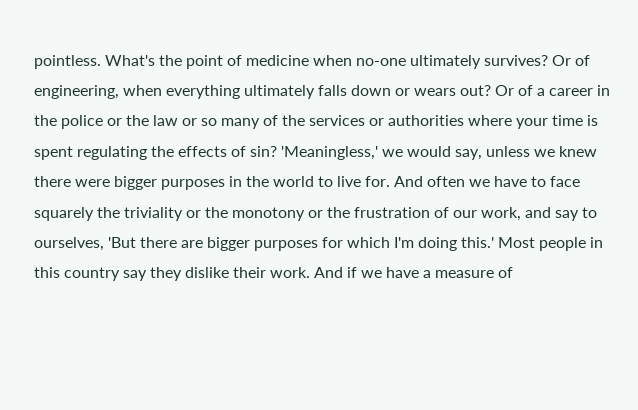pointless. What's the point of medicine when no-one ultimately survives? Or of engineering, when everything ultimately falls down or wears out? Or of a career in the police or the law or so many of the services or authorities where your time is spent regulating the effects of sin? 'Meaningless,' we would say, unless we knew there were bigger purposes in the world to live for. And often we have to face squarely the triviality or the monotony or the frustration of our work, and say to ourselves, 'But there are bigger purposes for which I'm doing this.' Most people in this country say they dislike their work. And if we have a measure of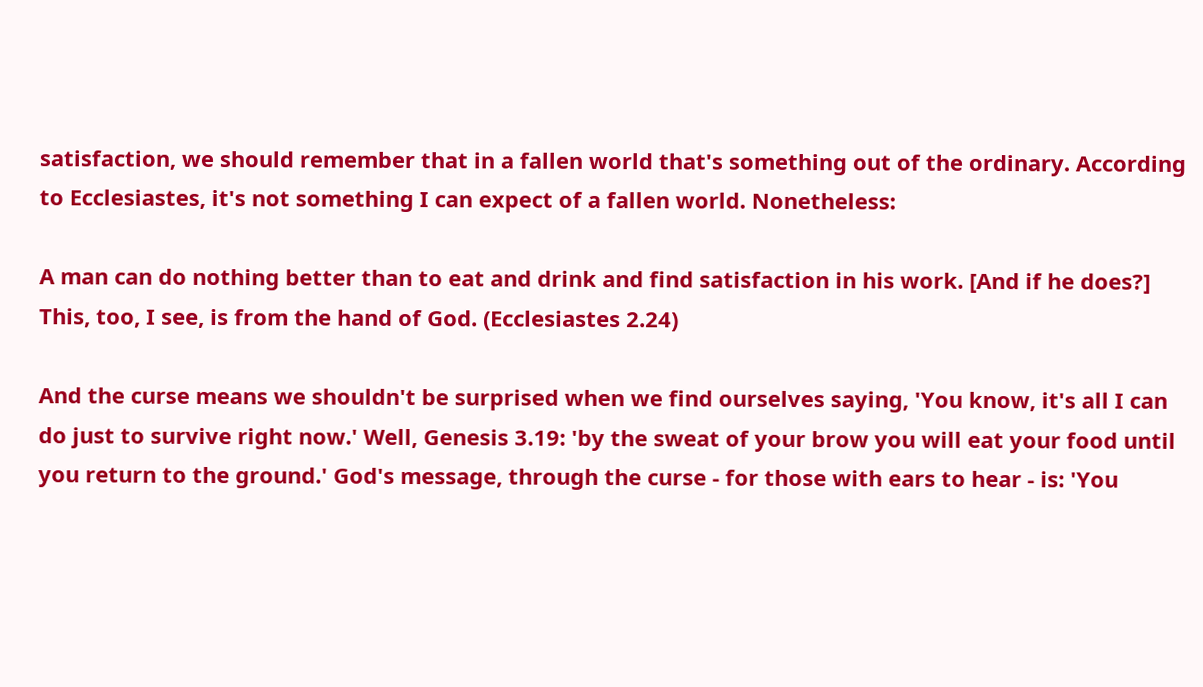satisfaction, we should remember that in a fallen world that's something out of the ordinary. According to Ecclesiastes, it's not something I can expect of a fallen world. Nonetheless:

A man can do nothing better than to eat and drink and find satisfaction in his work. [And if he does?] This, too, I see, is from the hand of God. (Ecclesiastes 2.24)

And the curse means we shouldn't be surprised when we find ourselves saying, 'You know, it's all I can do just to survive right now.' Well, Genesis 3.19: 'by the sweat of your brow you will eat your food until you return to the ground.' God's message, through the curse - for those with ears to hear - is: 'You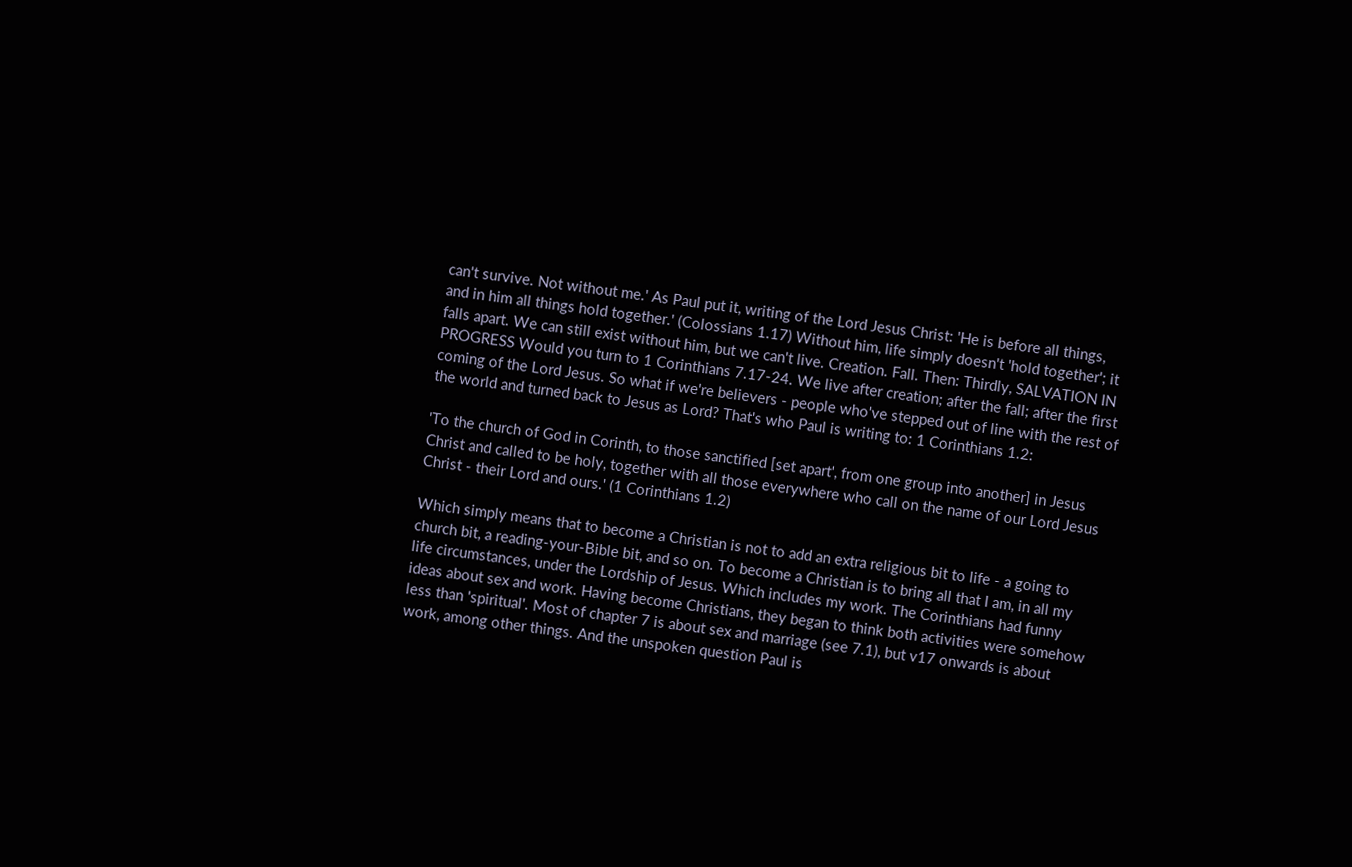can't survive. Not without me.' As Paul put it, writing of the Lord Jesus Christ: 'He is before all things, and in him all things hold together.' (Colossians 1.17) Without him, life simply doesn't 'hold together'; it falls apart. We can still exist without him, but we can't live. Creation. Fall. Then: Thirdly, SALVATION IN PROGRESS Would you turn to 1 Corinthians 7.17-24. We live after creation; after the fall; after the first coming of the Lord Jesus. So what if we're believers - people who've stepped out of line with the rest of the world and turned back to Jesus as Lord? That's who Paul is writing to: 1 Corinthians 1.2:

'To the church of God in Corinth, to those sanctified [set apart', from one group into another] in Jesus Christ and called to be holy, together with all those everywhere who call on the name of our Lord Jesus Christ - their Lord and ours.' (1 Corinthians 1.2)

Which simply means that to become a Christian is not to add an extra religious bit to life - a going to church bit, a reading-your-Bible bit, and so on. To become a Christian is to bring all that I am, in all my life circumstances, under the Lordship of Jesus. Which includes my work. The Corinthians had funny ideas about sex and work. Having become Christians, they began to think both activities were somehow less than 'spiritual'. Most of chapter 7 is about sex and marriage (see 7.1), but v17 onwards is about work, among other things. And the unspoken question Paul is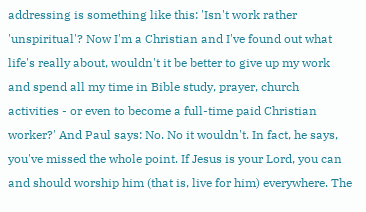addressing is something like this: 'Isn't work rather 'unspiritual'? Now I'm a Christian and I've found out what life's really about, wouldn't it be better to give up my work and spend all my time in Bible study, prayer, church activities - or even to become a full-time paid Christian worker?' And Paul says: No. No it wouldn't. In fact, he says, you've missed the whole point. If Jesus is your Lord, you can and should worship him (that is, live for him) everywhere. The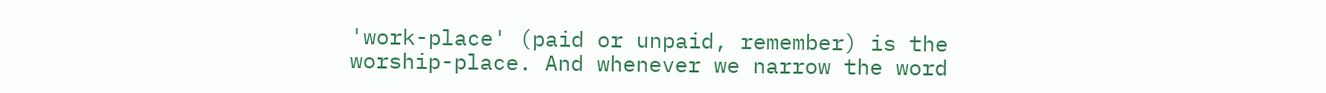'work-place' (paid or unpaid, remember) is the worship-place. And whenever we narrow the word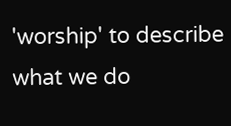'worship' to describe what we do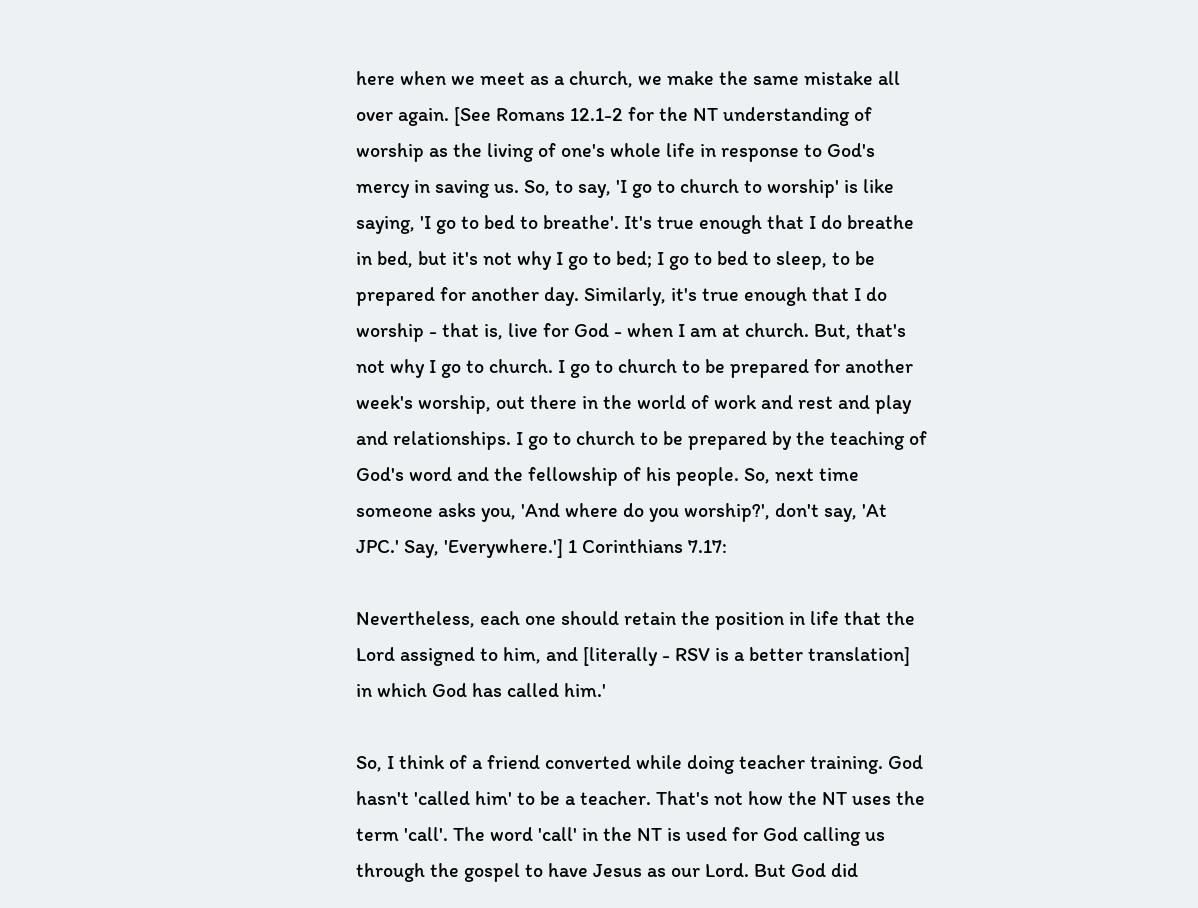here when we meet as a church, we make the same mistake all over again. [See Romans 12.1-2 for the NT understanding of worship as the living of one's whole life in response to God's mercy in saving us. So, to say, 'I go to church to worship' is like saying, 'I go to bed to breathe'. It's true enough that I do breathe in bed, but it's not why I go to bed; I go to bed to sleep, to be prepared for another day. Similarly, it's true enough that I do worship - that is, live for God - when I am at church. But, that's not why I go to church. I go to church to be prepared for another week's worship, out there in the world of work and rest and play and relationships. I go to church to be prepared by the teaching of God's word and the fellowship of his people. So, next time someone asks you, 'And where do you worship?', don't say, 'At JPC.' Say, 'Everywhere.'] 1 Corinthians 7.17:

Nevertheless, each one should retain the position in life that the Lord assigned to him, and [literally - RSV is a better translation] in which God has called him.'

So, I think of a friend converted while doing teacher training. God hasn't 'called him' to be a teacher. That's not how the NT uses the term 'call'. The word 'call' in the NT is used for God calling us through the gospel to have Jesus as our Lord. But God did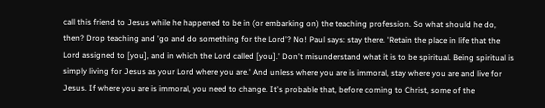call this friend to Jesus while he happened to be in (or embarking on) the teaching profession. So what should he do, then? Drop teaching and 'go and do something for the Lord'? No! Paul says: stay there. 'Retain the place in life that the Lord assigned to [you], and in which the Lord called [you].' Don't misunderstand what it is to be spiritual. Being spiritual is simply living for Jesus as your Lord where you are.' And unless where you are is immoral, stay where you are and live for Jesus. If where you are is immoral, you need to change. It's probable that, before coming to Christ, some of the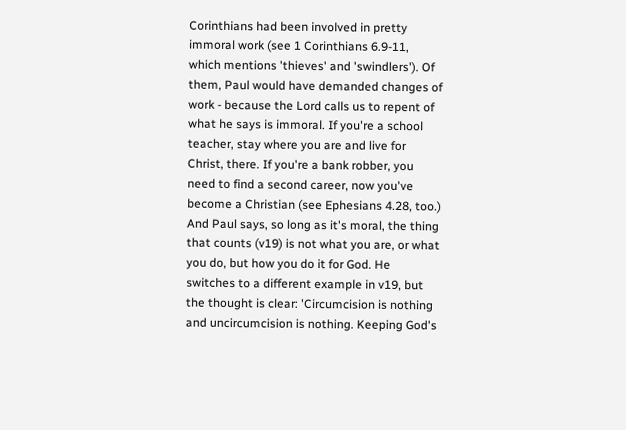Corinthians had been involved in pretty immoral work (see 1 Corinthians 6.9-11, which mentions 'thieves' and 'swindlers'). Of them, Paul would have demanded changes of work - because the Lord calls us to repent of what he says is immoral. If you're a school teacher, stay where you are and live for Christ, there. If you're a bank robber, you need to find a second career, now you've become a Christian (see Ephesians 4.28, too.) And Paul says, so long as it's moral, the thing that counts (v19) is not what you are, or what you do, but how you do it for God. He switches to a different example in v19, but the thought is clear: 'Circumcision is nothing and uncircumcision is nothing. Keeping God's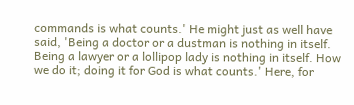commands is what counts.' He might just as well have said, 'Being a doctor or a dustman is nothing in itself. Being a lawyer or a lollipop lady is nothing in itself. How we do it; doing it for God is what counts.' Here, for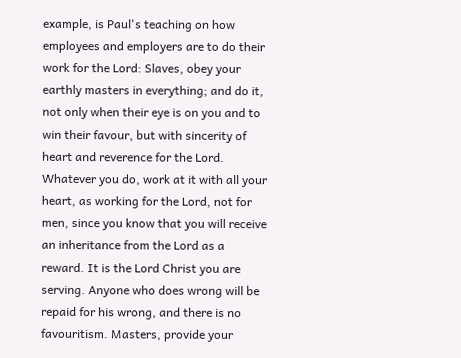example, is Paul's teaching on how employees and employers are to do their work for the Lord: Slaves, obey your earthly masters in everything; and do it, not only when their eye is on you and to win their favour, but with sincerity of heart and reverence for the Lord. Whatever you do, work at it with all your heart, as working for the Lord, not for men, since you know that you will receive an inheritance from the Lord as a reward. It is the Lord Christ you are serving. Anyone who does wrong will be repaid for his wrong, and there is no favouritism. Masters, provide your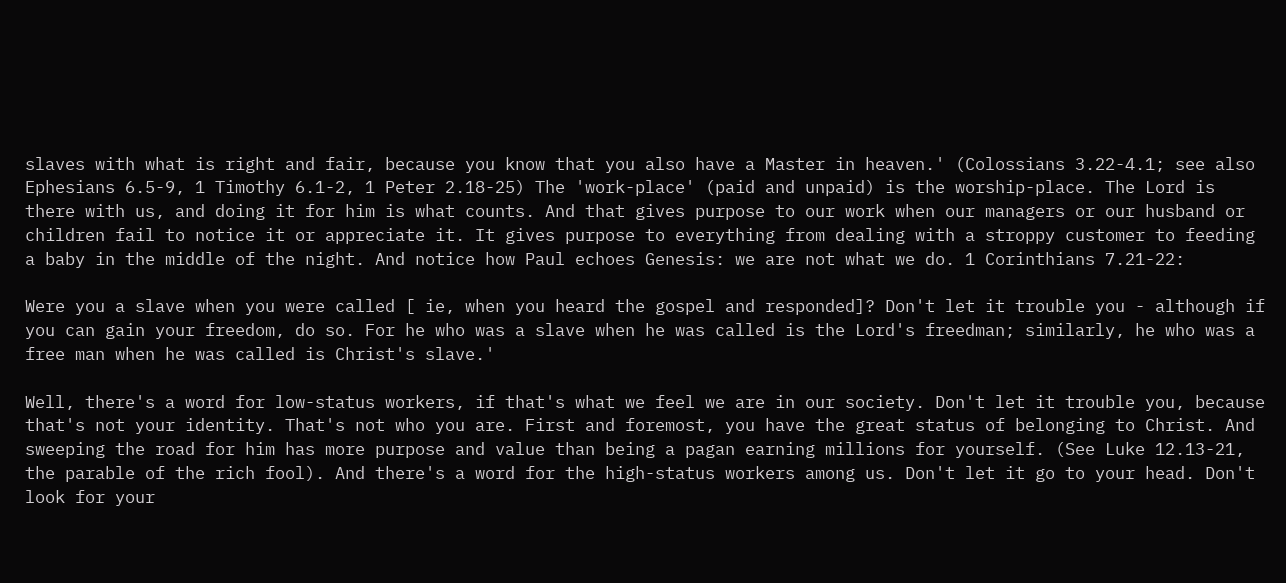slaves with what is right and fair, because you know that you also have a Master in heaven.' (Colossians 3.22-4.1; see also Ephesians 6.5-9, 1 Timothy 6.1-2, 1 Peter 2.18-25) The 'work-place' (paid and unpaid) is the worship-place. The Lord is there with us, and doing it for him is what counts. And that gives purpose to our work when our managers or our husband or children fail to notice it or appreciate it. It gives purpose to everything from dealing with a stroppy customer to feeding a baby in the middle of the night. And notice how Paul echoes Genesis: we are not what we do. 1 Corinthians 7.21-22:

Were you a slave when you were called [ ie, when you heard the gospel and responded]? Don't let it trouble you - although if you can gain your freedom, do so. For he who was a slave when he was called is the Lord's freedman; similarly, he who was a free man when he was called is Christ's slave.'

Well, there's a word for low-status workers, if that's what we feel we are in our society. Don't let it trouble you, because that's not your identity. That's not who you are. First and foremost, you have the great status of belonging to Christ. And sweeping the road for him has more purpose and value than being a pagan earning millions for yourself. (See Luke 12.13-21, the parable of the rich fool). And there's a word for the high-status workers among us. Don't let it go to your head. Don't look for your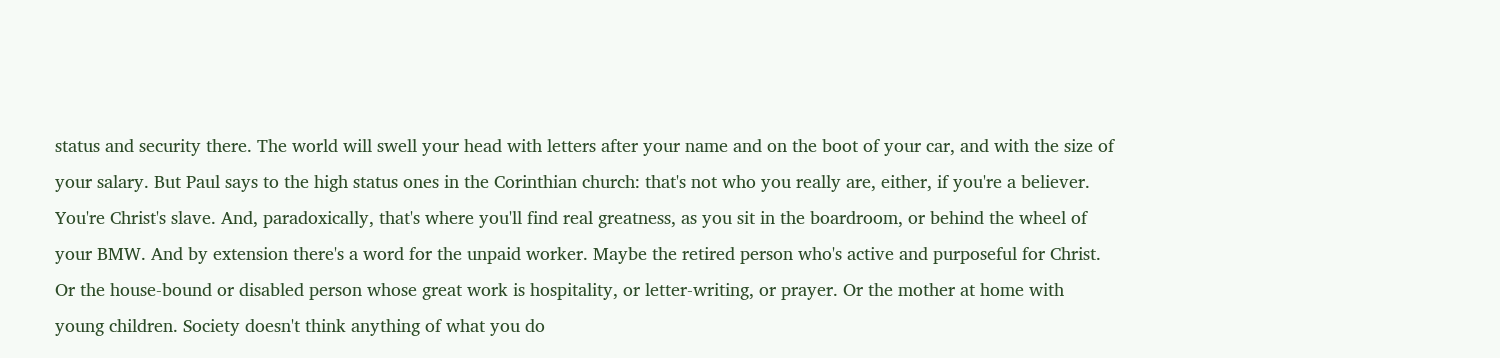status and security there. The world will swell your head with letters after your name and on the boot of your car, and with the size of your salary. But Paul says to the high status ones in the Corinthian church: that's not who you really are, either, if you're a believer. You're Christ's slave. And, paradoxically, that's where you'll find real greatness, as you sit in the boardroom, or behind the wheel of your BMW. And by extension there's a word for the unpaid worker. Maybe the retired person who's active and purposeful for Christ. Or the house-bound or disabled person whose great work is hospitality, or letter-writing, or prayer. Or the mother at home with young children. Society doesn't think anything of what you do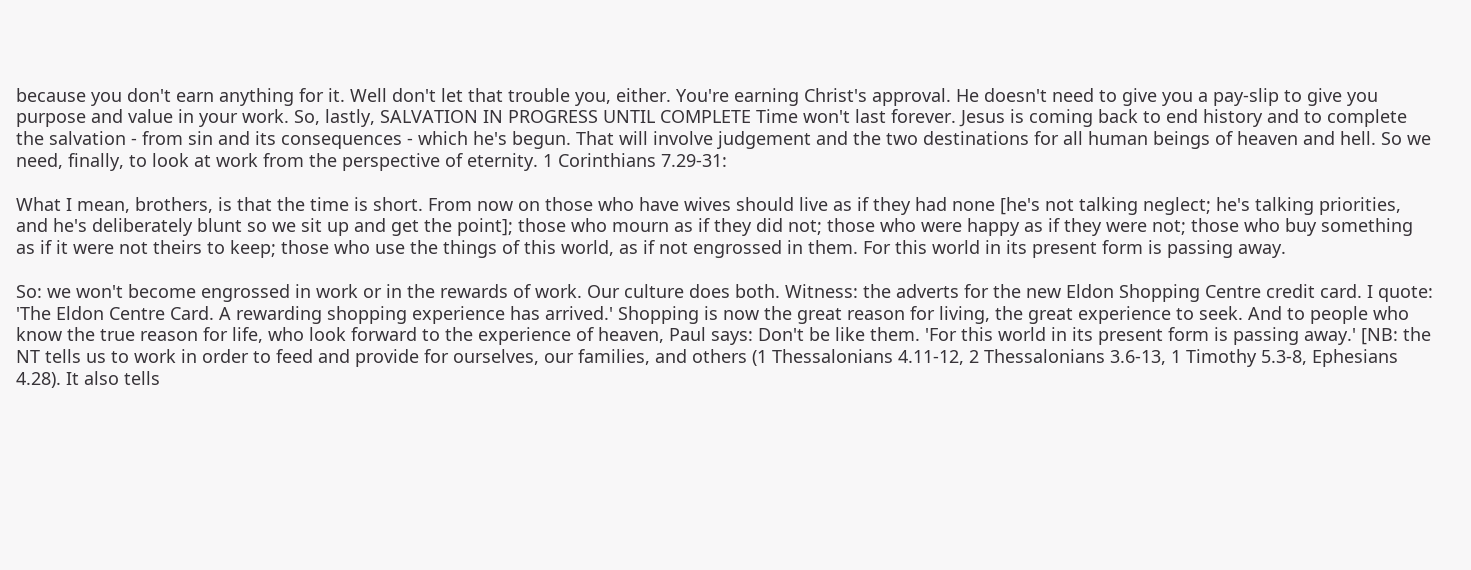because you don't earn anything for it. Well don't let that trouble you, either. You're earning Christ's approval. He doesn't need to give you a pay-slip to give you purpose and value in your work. So, lastly, SALVATION IN PROGRESS UNTIL COMPLETE Time won't last forever. Jesus is coming back to end history and to complete the salvation - from sin and its consequences - which he's begun. That will involve judgement and the two destinations for all human beings of heaven and hell. So we need, finally, to look at work from the perspective of eternity. 1 Corinthians 7.29-31:

What I mean, brothers, is that the time is short. From now on those who have wives should live as if they had none [he's not talking neglect; he's talking priorities, and he's deliberately blunt so we sit up and get the point]; those who mourn as if they did not; those who were happy as if they were not; those who buy something as if it were not theirs to keep; those who use the things of this world, as if not engrossed in them. For this world in its present form is passing away.

So: we won't become engrossed in work or in the rewards of work. Our culture does both. Witness: the adverts for the new Eldon Shopping Centre credit card. I quote: 'The Eldon Centre Card. A rewarding shopping experience has arrived.' Shopping is now the great reason for living, the great experience to seek. And to people who know the true reason for life, who look forward to the experience of heaven, Paul says: Don't be like them. 'For this world in its present form is passing away.' [NB: the NT tells us to work in order to feed and provide for ourselves, our families, and others (1 Thessalonians 4.11-12, 2 Thessalonians 3.6-13, 1 Timothy 5.3-8, Ephesians 4.28). It also tells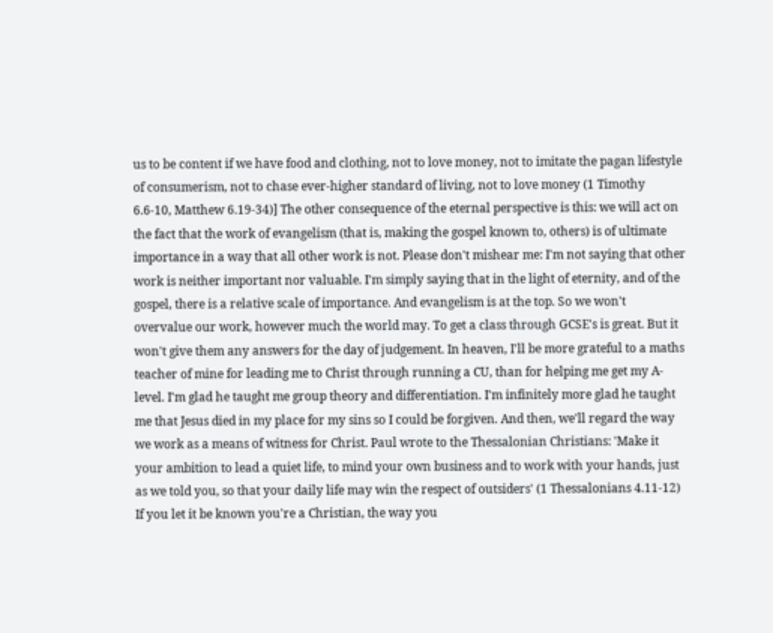us to be content if we have food and clothing, not to love money, not to imitate the pagan lifestyle of consumerism, not to chase ever-higher standard of living, not to love money (1 Timothy 6.6-10, Matthew 6.19-34)] The other consequence of the eternal perspective is this: we will act on the fact that the work of evangelism (that is, making the gospel known to, others) is of ultimate importance in a way that all other work is not. Please don't mishear me: I'm not saying that other work is neither important nor valuable. I'm simply saying that in the light of eternity, and of the gospel, there is a relative scale of importance. And evangelism is at the top. So we won't overvalue our work, however much the world may. To get a class through GCSE's is great. But it won't give them any answers for the day of judgement. In heaven, I'll be more grateful to a maths teacher of mine for leading me to Christ through running a CU, than for helping me get my A-level. I'm glad he taught me group theory and differentiation. I'm infinitely more glad he taught me that Jesus died in my place for my sins so I could be forgiven. And then, we'll regard the way we work as a means of witness for Christ. Paul wrote to the Thessalonian Christians: 'Make it your ambition to lead a quiet life, to mind your own business and to work with your hands, just as we told you, so that your daily life may win the respect of outsiders' (1 Thessalonians 4.11-12) If you let it be known you're a Christian, the way you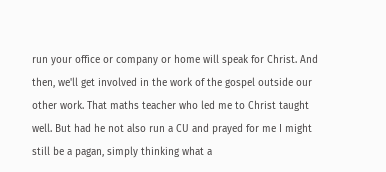run your office or company or home will speak for Christ. And then, we'll get involved in the work of the gospel outside our other work. That maths teacher who led me to Christ taught well. But had he not also run a CU and prayed for me I might still be a pagan, simply thinking what a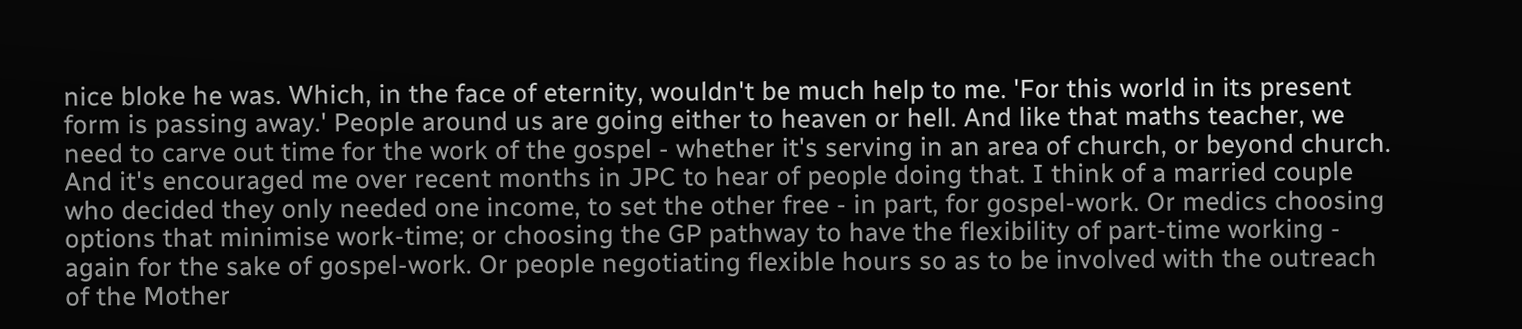nice bloke he was. Which, in the face of eternity, wouldn't be much help to me. 'For this world in its present form is passing away.' People around us are going either to heaven or hell. And like that maths teacher, we need to carve out time for the work of the gospel - whether it's serving in an area of church, or beyond church. And it's encouraged me over recent months in JPC to hear of people doing that. I think of a married couple who decided they only needed one income, to set the other free - in part, for gospel-work. Or medics choosing options that minimise work-time; or choosing the GP pathway to have the flexibility of part-time working - again for the sake of gospel-work. Or people negotiating flexible hours so as to be involved with the outreach of the Mother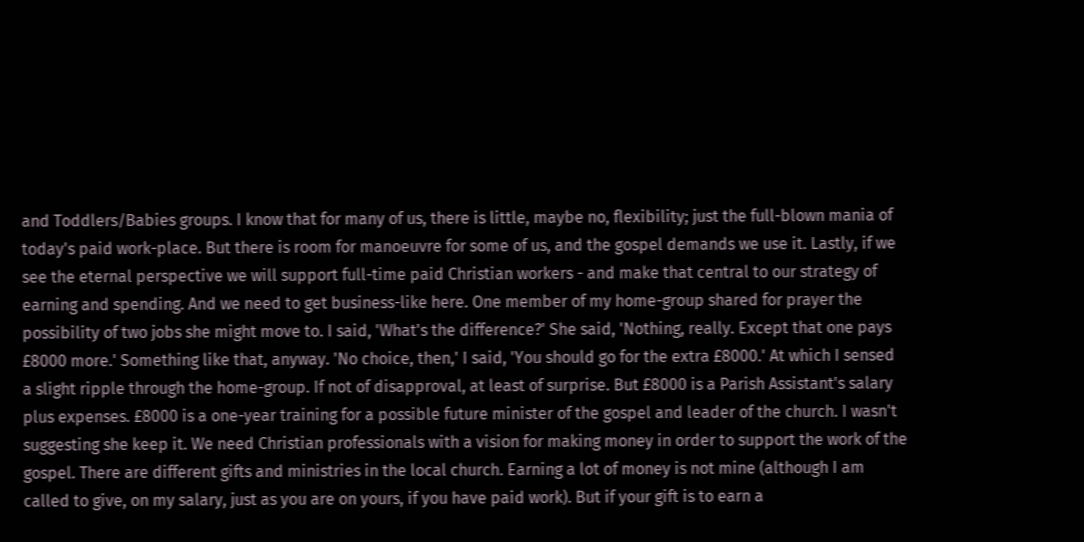and Toddlers/Babies groups. I know that for many of us, there is little, maybe no, flexibility; just the full-blown mania of today's paid work-place. But there is room for manoeuvre for some of us, and the gospel demands we use it. Lastly, if we see the eternal perspective we will support full-time paid Christian workers - and make that central to our strategy of earning and spending. And we need to get business-like here. One member of my home-group shared for prayer the possibility of two jobs she might move to. I said, 'What's the difference?' She said, 'Nothing, really. Except that one pays £8000 more.' Something like that, anyway. 'No choice, then,' I said, 'You should go for the extra £8000.' At which I sensed a slight ripple through the home-group. If not of disapproval, at least of surprise. But £8000 is a Parish Assistant's salary plus expenses. £8000 is a one-year training for a possible future minister of the gospel and leader of the church. I wasn't suggesting she keep it. We need Christian professionals with a vision for making money in order to support the work of the gospel. There are different gifts and ministries in the local church. Earning a lot of money is not mine (although I am called to give, on my salary, just as you are on yours, if you have paid work). But if your gift is to earn a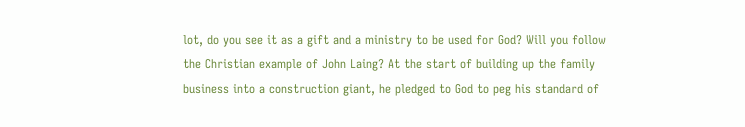lot, do you see it as a gift and a ministry to be used for God? Will you follow the Christian example of John Laing? At the start of building up the family business into a construction giant, he pledged to God to peg his standard of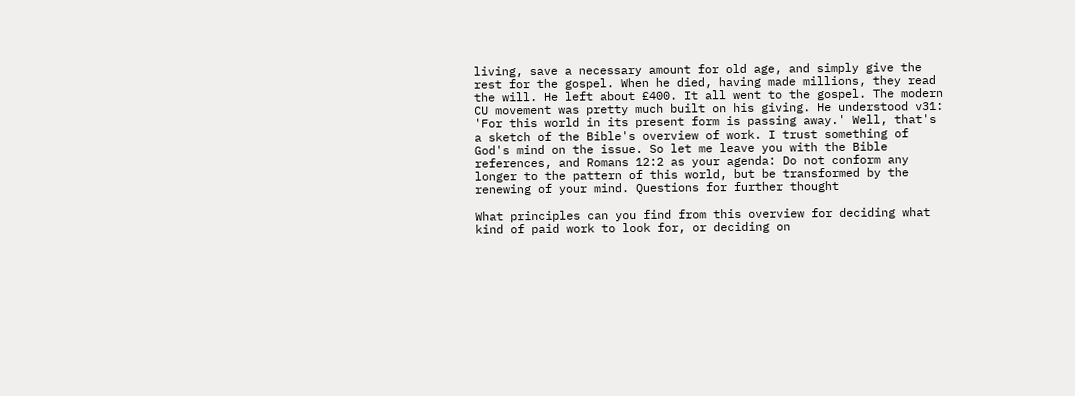living, save a necessary amount for old age, and simply give the rest for the gospel. When he died, having made millions, they read the will. He left about £400. It all went to the gospel. The modern CU movement was pretty much built on his giving. He understood v31: 'For this world in its present form is passing away.' Well, that's a sketch of the Bible's overview of work. I trust something of God's mind on the issue. So let me leave you with the Bible references, and Romans 12:2 as your agenda: Do not conform any longer to the pattern of this world, but be transformed by the renewing of your mind. Questions for further thought

What principles can you find from this overview for deciding what kind of paid work to look for, or deciding on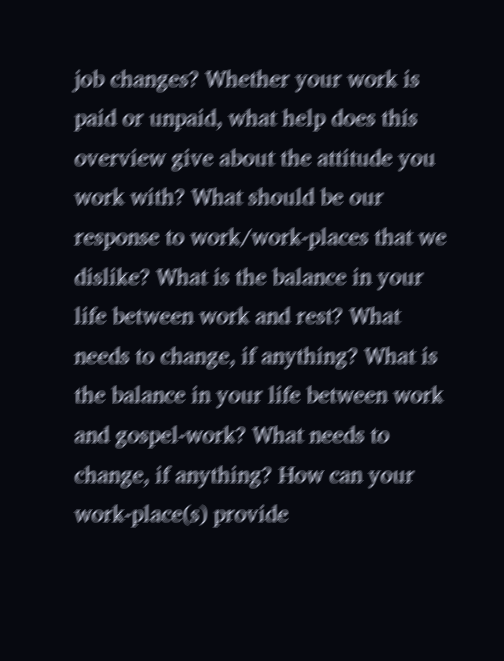job changes? Whether your work is paid or unpaid, what help does this overview give about the attitude you work with? What should be our response to work/work-places that we dislike? What is the balance in your life between work and rest? What needs to change, if anything? What is the balance in your life between work and gospel-work? What needs to change, if anything? How can your work-place(s) provide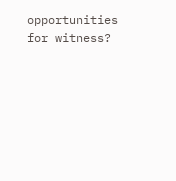opportunities for witness?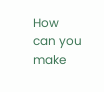How can you make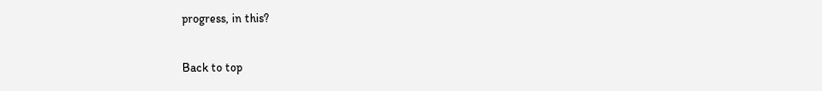progress, in this?

Back to top